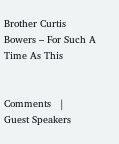Brother Curtis Bowers – For Such A Time As This


Comments   |   Guest Speakers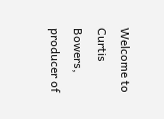Welcome to Curtis Bowers, producer of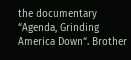the documentary “Agenda, Grinding America Down“. Brother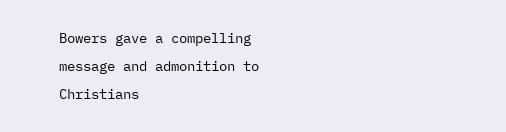Bowers gave a compelling message and admonition to Christians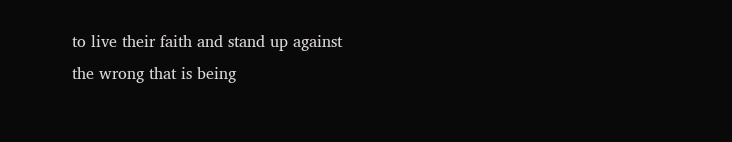to live their faith and stand up against the wrong that is being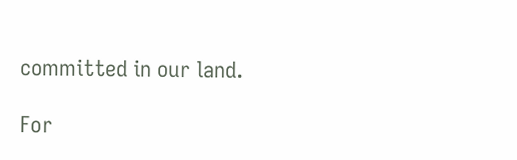committed in our land.

For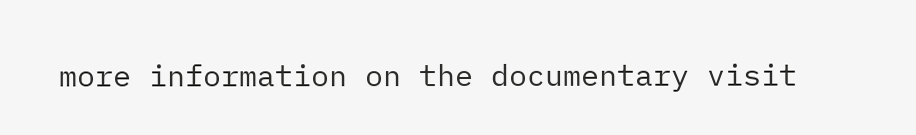more information on the documentary visit